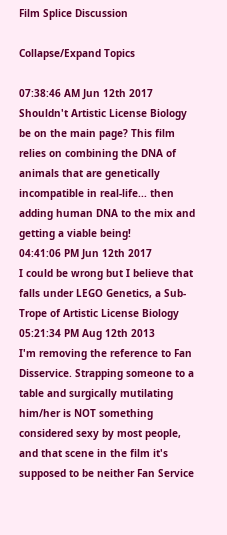Film Splice Discussion

Collapse/Expand Topics

07:38:46 AM Jun 12th 2017
Shouldn't Artistic License Biology be on the main page? This film relies on combining the DNA of animals that are genetically incompatible in real-life... then adding human DNA to the mix and getting a viable being!
04:41:06 PM Jun 12th 2017
I could be wrong but I believe that falls under LEGO Genetics, a Sub-Trope of Artistic License Biology
05:21:34 PM Aug 12th 2013
I'm removing the reference to Fan Disservice. Strapping someone to a table and surgically mutilating him/her is NOT something considered sexy by most people, and that scene in the film it's supposed to be neither Fan Service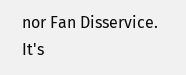nor Fan Disservice. It's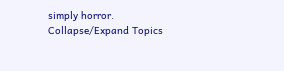simply horror.
Collapse/Expand Topics